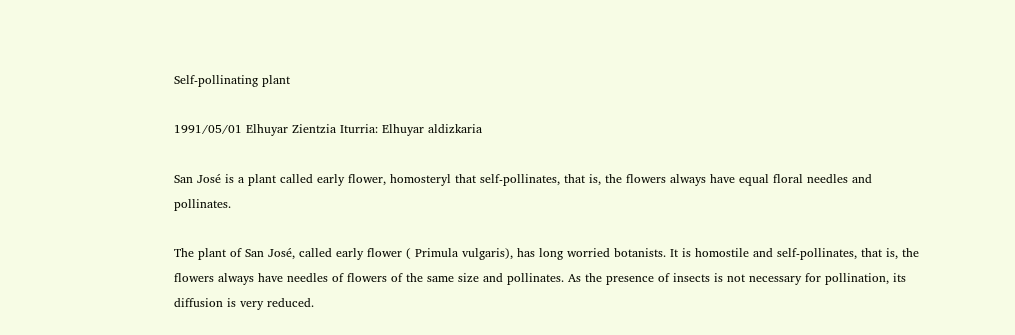Self-pollinating plant

1991/05/01 Elhuyar Zientzia Iturria: Elhuyar aldizkaria

San José is a plant called early flower, homosteryl that self-pollinates, that is, the flowers always have equal floral needles and pollinates.

The plant of San José, called early flower ( Primula vulgaris), has long worried botanists. It is homostile and self-pollinates, that is, the flowers always have needles of flowers of the same size and pollinates. As the presence of insects is not necessary for pollination, its diffusion is very reduced.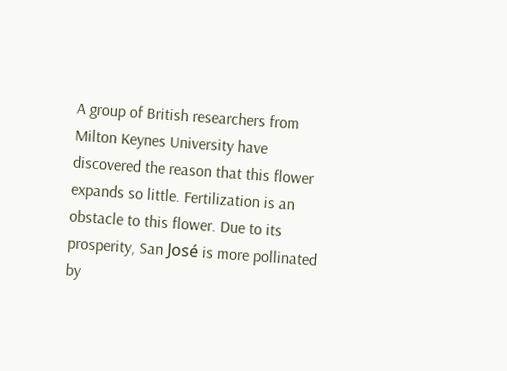A group of British researchers from Milton Keynes University have discovered the reason that this flower expands so little. Fertilization is an obstacle to this flower. Due to its prosperity, San José is more pollinated by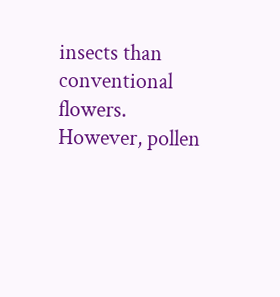insects than conventional flowers. However, pollen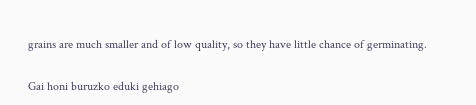grains are much smaller and of low quality, so they have little chance of germinating.

Gai honi buruzko eduki gehiago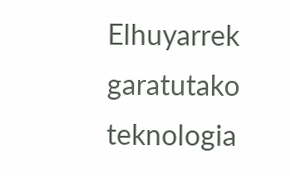Elhuyarrek garatutako teknologia